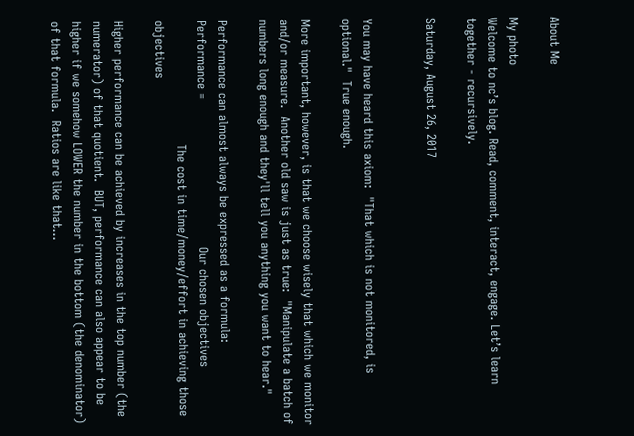About Me

My photo
Welcome to nc’s blog. Read, comment, interact, engage. Let’s learn together - recursively.

Saturday, August 26, 2017


You may have heard this axiom:  "That which is not monitored, is optional."  True enough.

More important, however, is that we choose wisely that which we monitor and/or measure.  Another old saw is just as true:  "Manipulate a batch of numbers long enough and they'll tell you anything you want to hear."

Performance can almost always be expressed as a formula:
Performance =                                     Our chosen objectives
                               The cost in time/money/effort in achieving those objectives

Higher performance can be achieved by increases in the top number (the numerator) of that quotient.  BUT, performance can also appear to be higher if we somehow LOWER the number in the bottom (the denominator) of that formula.  Ratios are like that...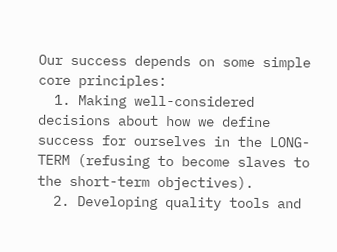Our success depends on some simple core principles:
  1. Making well-considered decisions about how we define success for ourselves in the LONG-TERM (refusing to become slaves to the short-term objectives).
  2. Developing quality tools and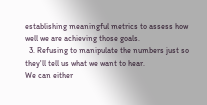establishing meaningful metrics to assess how well we are achieving those goals.
  3. Refusing to manipulate the numbers just so they'll tell us what we want to hear.
We can either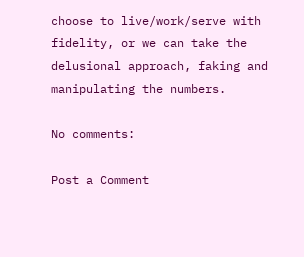choose to live/work/serve with fidelity, or we can take the delusional approach, faking and manipulating the numbers.

No comments:

Post a Comment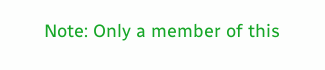Note: Only a member of this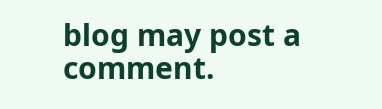blog may post a comment.